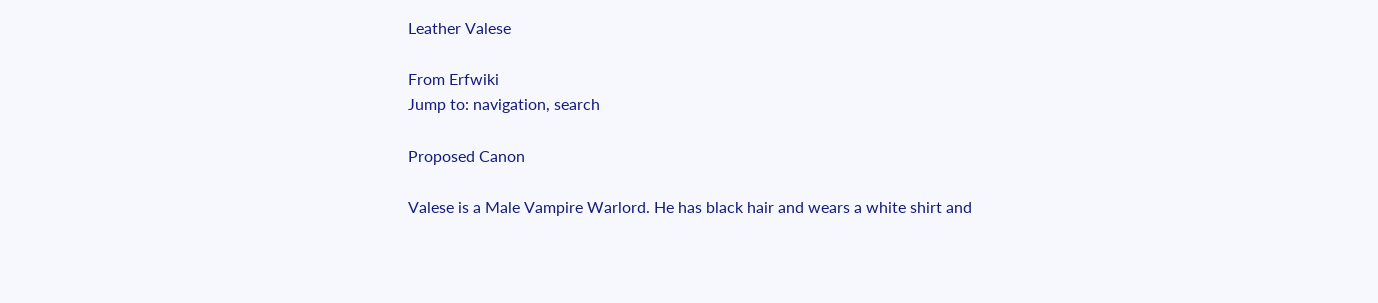Leather Valese

From Erfwiki
Jump to: navigation, search

Proposed Canon

Valese is a Male Vampire Warlord. He has black hair and wears a white shirt and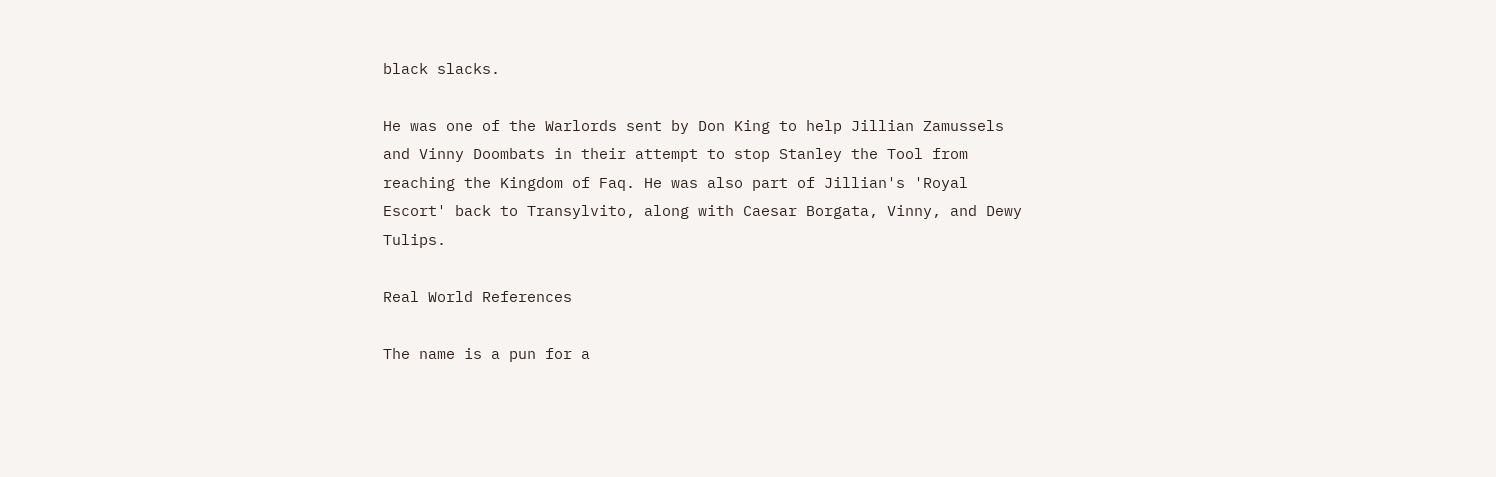black slacks.

He was one of the Warlords sent by Don King to help Jillian Zamussels and Vinny Doombats in their attempt to stop Stanley the Tool from reaching the Kingdom of Faq. He was also part of Jillian's 'Royal Escort' back to Transylvito, along with Caesar Borgata, Vinny, and Dewy Tulips.

Real World References

The name is a pun for a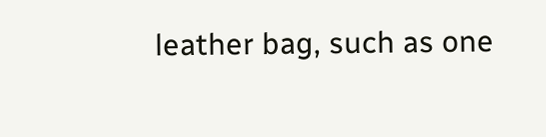leather bag, such as one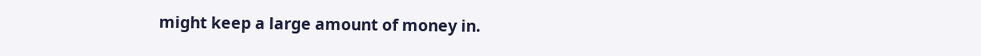might keep a large amount of money in.